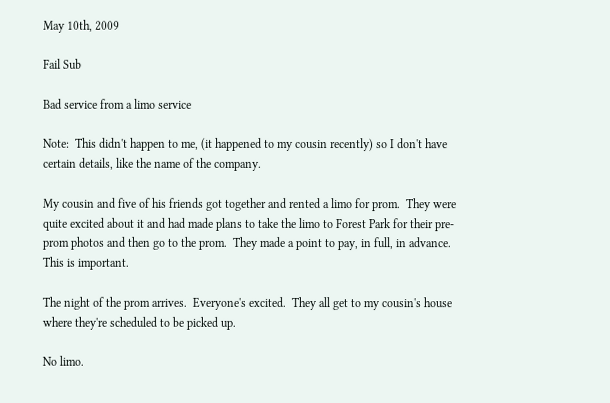May 10th, 2009

Fail Sub

Bad service from a limo service

Note:  This didn't happen to me, (it happened to my cousin recently) so I don't have certain details, like the name of the company.

My cousin and five of his friends got together and rented a limo for prom.  They were quite excited about it and had made plans to take the limo to Forest Park for their pre-prom photos and then go to the prom.  They made a point to pay, in full, in advance.  This is important.

The night of the prom arrives.  Everyone's excited.  They all get to my cousin's house where they're scheduled to be picked up.

No limo.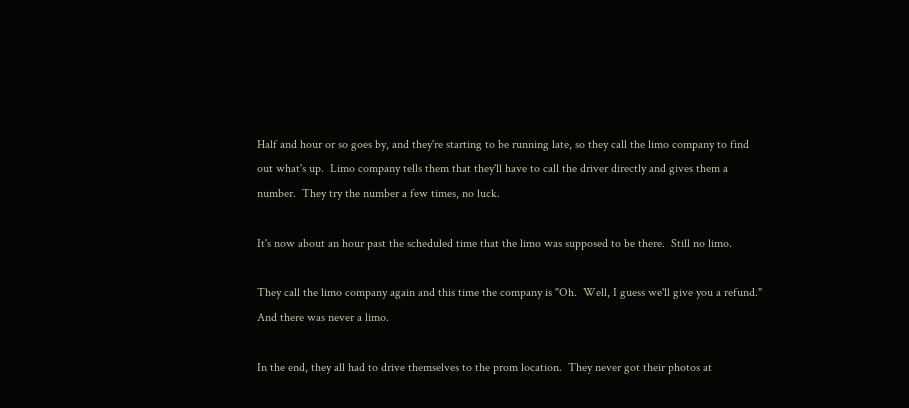Half and hour or so goes by, and they're starting to be running late, so they call the limo company to find out what's up.  Limo company tells them that they'll have to call the driver directly and gives them a number.  They try the number a few times, no luck.

It's now about an hour past the scheduled time that the limo was supposed to be there.  Still no limo.

They call the limo company again and this time the company is "Oh.  Well, I guess we'll give you a refund."  And there was never a limo.

In the end, they all had to drive themselves to the prom location.  They never got their photos at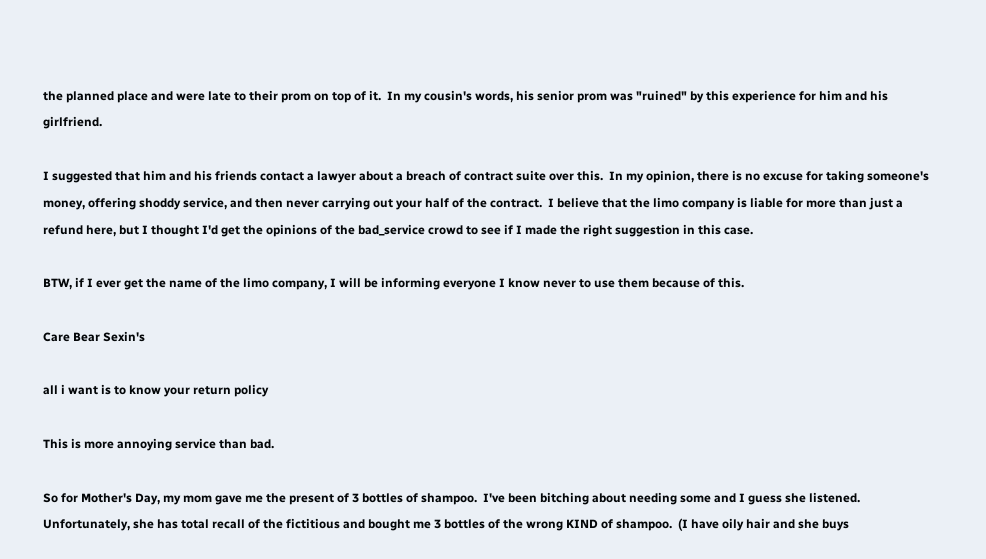the planned place and were late to their prom on top of it.  In my cousin's words, his senior prom was "ruined" by this experience for him and his girlfriend.

I suggested that him and his friends contact a lawyer about a breach of contract suite over this.  In my opinion, there is no excuse for taking someone's money, offering shoddy service, and then never carrying out your half of the contract.  I believe that the limo company is liable for more than just a refund here, but I thought I'd get the opinions of the bad_service crowd to see if I made the right suggestion in this case.

BTW, if I ever get the name of the limo company, I will be informing everyone I know never to use them because of this.

Care Bear Sexin's

all i want is to know your return policy

This is more annoying service than bad.

So for Mother's Day, my mom gave me the present of 3 bottles of shampoo.  I've been bitching about needing some and I guess she listened.  Unfortunately, she has total recall of the fictitious and bought me 3 bottles of the wrong KIND of shampoo.  (I have oily hair and she buys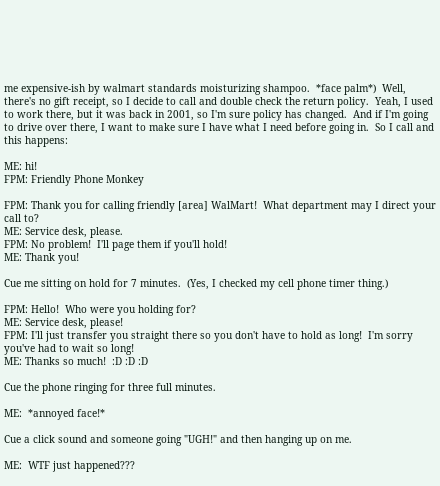me expensive-ish by walmart standards moisturizing shampoo.  *face palm*)  Well, there's no gift receipt, so I decide to call and double check the return policy.  Yeah, I used to work there, but it was back in 2001, so I'm sure policy has changed.  And if I'm going to drive over there, I want to make sure I have what I need before going in.  So I call and this happens:

ME: hi!
FPM: Friendly Phone Monkey

FPM: Thank you for calling friendly [area] WalMart!  What department may I direct your call to?
ME: Service desk, please.
FPM: No problem!  I'll page them if you'll hold!
ME: Thank you!

Cue me sitting on hold for 7 minutes.  (Yes, I checked my cell phone timer thing.)

FPM: Hello!  Who were you holding for?
ME: Service desk, please!
FPM: I'll just transfer you straight there so you don't have to hold as long!  I'm sorry you've had to wait so long!
ME: Thanks so much!  :D :D :D

Cue the phone ringing for three full minutes.

ME:  *annoyed face!*

Cue a click sound and someone going "UGH!" and then hanging up on me.

ME:  WTF just happened???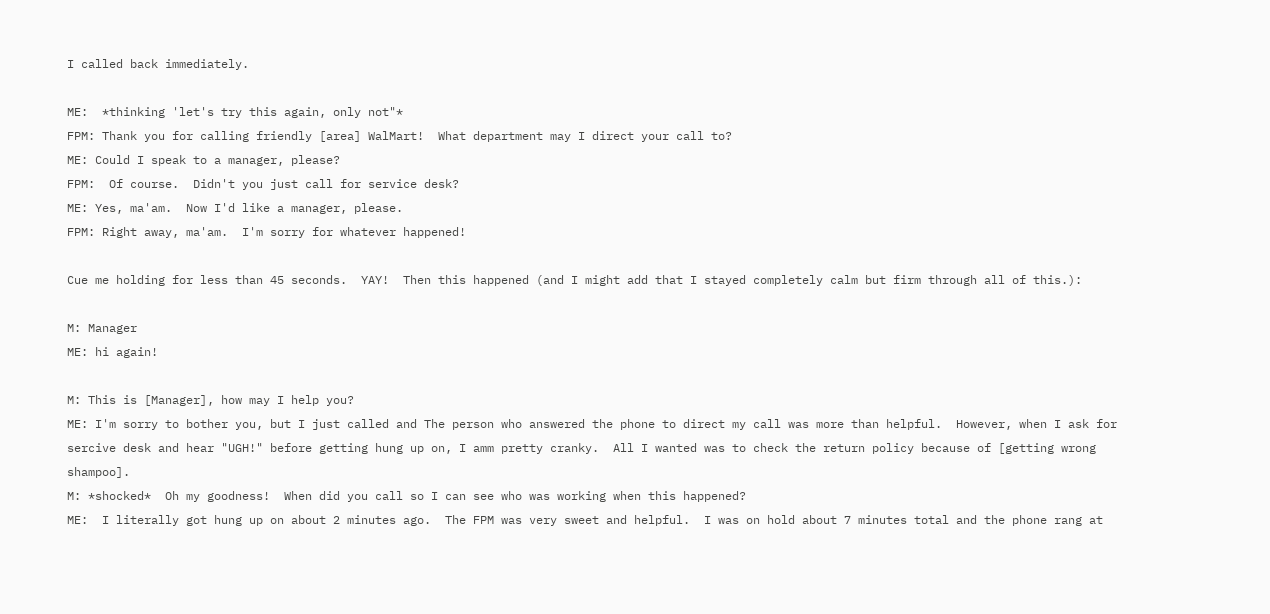I called back immediately.

ME:  *thinking 'let's try this again, only not"*
FPM: Thank you for calling friendly [area] WalMart!  What department may I direct your call to?
ME: Could I speak to a manager, please?
FPM:  Of course.  Didn't you just call for service desk?
ME: Yes, ma'am.  Now I'd like a manager, please.
FPM: Right away, ma'am.  I'm sorry for whatever happened!

Cue me holding for less than 45 seconds.  YAY!  Then this happened (and I might add that I stayed completely calm but firm through all of this.):

M: Manager
ME: hi again!

M: This is [Manager], how may I help you?
ME: I'm sorry to bother you, but I just called and The person who answered the phone to direct my call was more than helpful.  However, when I ask for sercive desk and hear "UGH!" before getting hung up on, I amm pretty cranky.  All I wanted was to check the return policy because of [getting wrong shampoo].
M: *shocked*  Oh my goodness!  When did you call so I can see who was working when this happened?
ME:  I literally got hung up on about 2 minutes ago.  The FPM was very sweet and helpful.  I was on hold about 7 minutes total and the phone rang at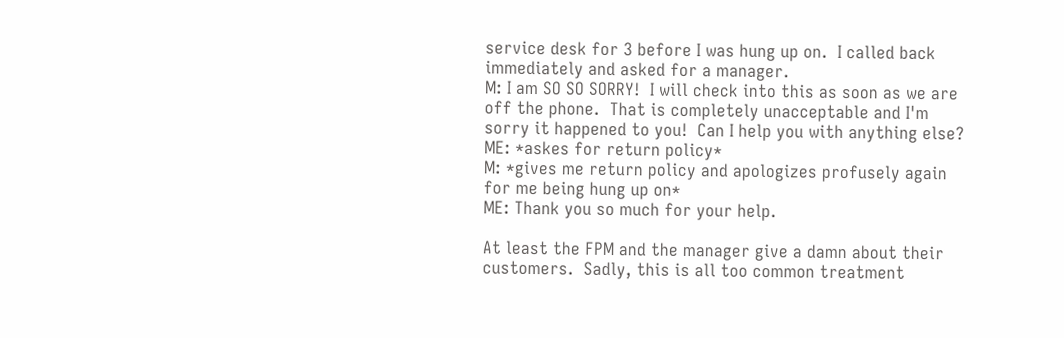service desk for 3 before I was hung up on.  I called back immediately and asked for a manager.
M: I am SO SO SORRY!  I will check into this as soon as we are off the phone.  That is completely unacceptable and I'm sorry it happened to you!  Can I help you with anything else?
ME: *askes for return policy*
M: *gives me return policy and apologizes profusely again for me being hung up on*
ME: Thank you so much for your help.

At least the FPM and the manager give a damn about their customers.  Sadly, this is all too common treatment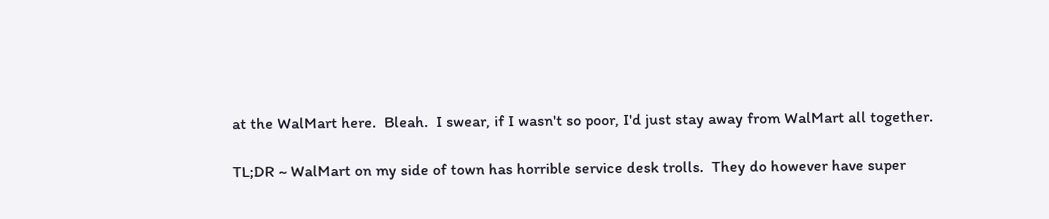at the WalMart here.  Bleah.  I swear, if I wasn't so poor, I'd just stay away from WalMart all together.

TL;DR ~ WalMart on my side of town has horrible service desk trolls.  They do however have super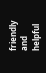friendly and helpful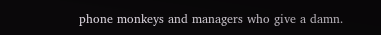phone monkeys and managers who give a damn.